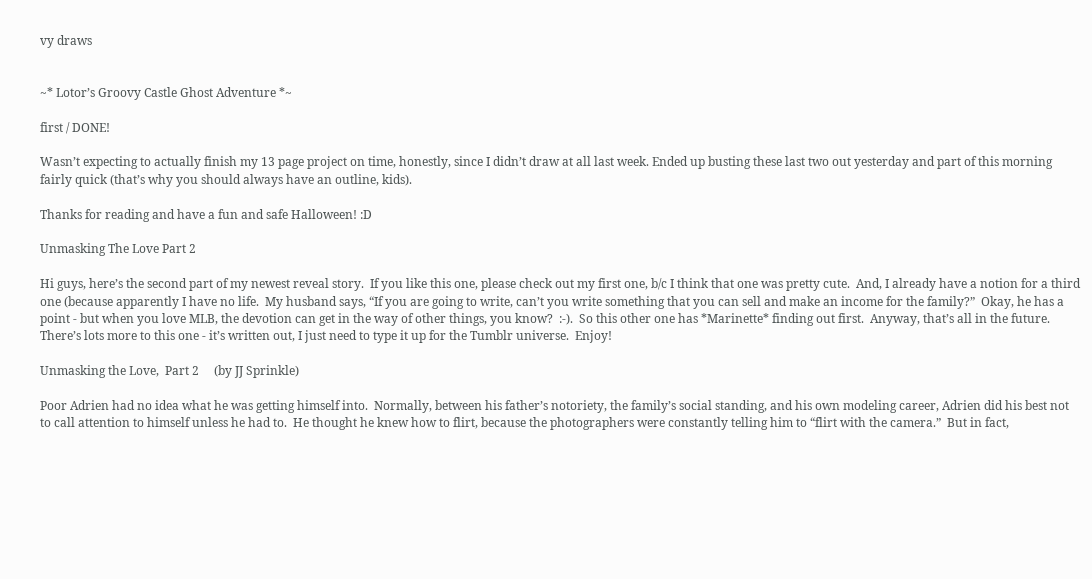vy draws


~* Lotor’s Groovy Castle Ghost Adventure *~

first / DONE!

Wasn’t expecting to actually finish my 13 page project on time, honestly, since I didn’t draw at all last week. Ended up busting these last two out yesterday and part of this morning fairly quick (that’s why you should always have an outline, kids).

Thanks for reading and have a fun and safe Halloween! :D

Unmasking The Love Part 2

Hi guys, here’s the second part of my newest reveal story.  If you like this one, please check out my first one, b/c I think that one was pretty cute.  And, I already have a notion for a third one (because apparently I have no life.  My husband says, “If you are going to write, can’t you write something that you can sell and make an income for the family?”  Okay, he has a point - but when you love MLB, the devotion can get in the way of other things, you know?  :-).  So this other one has *Marinette* finding out first.  Anyway, that’s all in the future.  There’s lots more to this one - it’s written out, I just need to type it up for the Tumblr universe.  Enjoy!

Unmasking the Love,  Part 2     (by JJ Sprinkle)

Poor Adrien had no idea what he was getting himself into.  Normally, between his father’s notoriety, the family’s social standing, and his own modeling career, Adrien did his best not to call attention to himself unless he had to.  He thought he knew how to flirt, because the photographers were constantly telling him to “flirt with the camera.”  But in fact,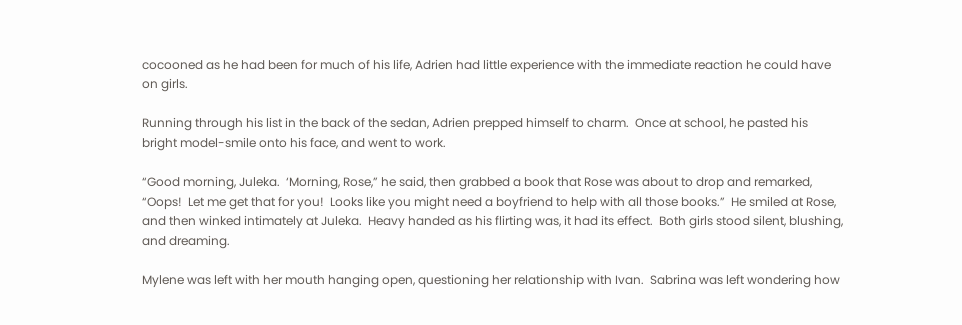cocooned as he had been for much of his life, Adrien had little experience with the immediate reaction he could have on girls.

Running through his list in the back of the sedan, Adrien prepped himself to charm.  Once at school, he pasted his bright model-smile onto his face, and went to work.

“Good morning, Juleka.  ‘Morning, Rose,” he said, then grabbed a book that Rose was about to drop and remarked, “Oops!  Let me get that for you!  Looks like you might need a boyfriend to help with all those books.”  He smiled at Rose, and then winked intimately at Juleka.  Heavy handed as his flirting was, it had its effect.  Both girls stood silent, blushing, and dreaming.

Mylene was left with her mouth hanging open, questioning her relationship with Ivan.  Sabrina was left wondering how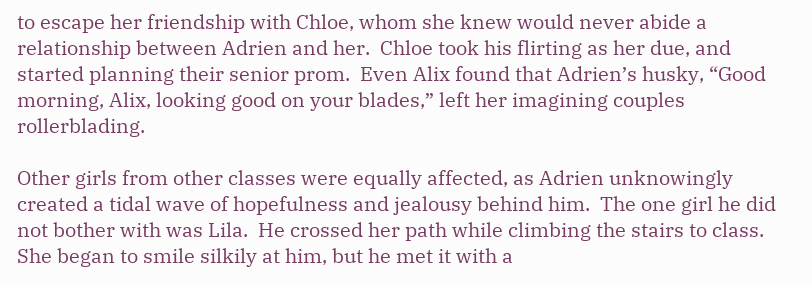to escape her friendship with Chloe, whom she knew would never abide a relationship between Adrien and her.  Chloe took his flirting as her due, and started planning their senior prom.  Even Alix found that Adrien’s husky, “Good morning, Alix, looking good on your blades,” left her imagining couples rollerblading.

Other girls from other classes were equally affected, as Adrien unknowingly created a tidal wave of hopefulness and jealousy behind him.  The one girl he did not bother with was Lila.  He crossed her path while climbing the stairs to class.  She began to smile silkily at him, but he met it with a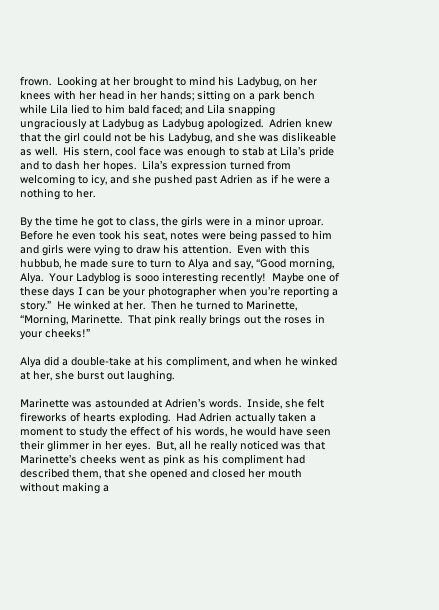frown.  Looking at her brought to mind his Ladybug, on her knees with her head in her hands; sitting on a park bench while Lila lied to him bald faced; and Lila snapping ungraciously at Ladybug as Ladybug apologized.  Adrien knew that the girl could not be his Ladybug, and she was dislikeable as well.  His stern, cool face was enough to stab at Lila’s pride and to dash her hopes.  Lila’s expression turned from welcoming to icy, and she pushed past Adrien as if he were a nothing to her.

By the time he got to class, the girls were in a minor uproar.  Before he even took his seat, notes were being passed to him and girls were vying to draw his attention.  Even with this hubbub, he made sure to turn to Alya and say, “Good morning, Alya.  Your Ladyblog is sooo interesting recently!  Maybe one of these days I can be your photographer when you’re reporting a story.”  He winked at her.  Then he turned to Marinette, “Morning, Marinette.  That pink really brings out the roses in your cheeks!”

Alya did a double-take at his compliment, and when he winked at her, she burst out laughing.

Marinette was astounded at Adrien’s words.  Inside, she felt fireworks of hearts exploding.  Had Adrien actually taken a moment to study the effect of his words, he would have seen their glimmer in her eyes.  But, all he really noticed was that Marinette’s cheeks went as pink as his compliment had described them, that she opened and closed her mouth without making a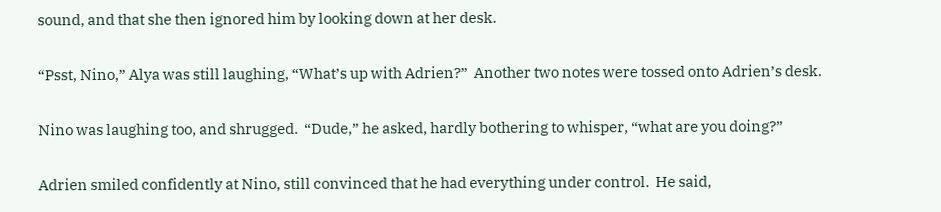sound, and that she then ignored him by looking down at her desk.

“Psst, Nino,” Alya was still laughing, “What’s up with Adrien?”  Another two notes were tossed onto Adrien’s desk.

Nino was laughing too, and shrugged.  “Dude,” he asked, hardly bothering to whisper, “what are you doing?”

Adrien smiled confidently at Nino, still convinced that he had everything under control.  He said,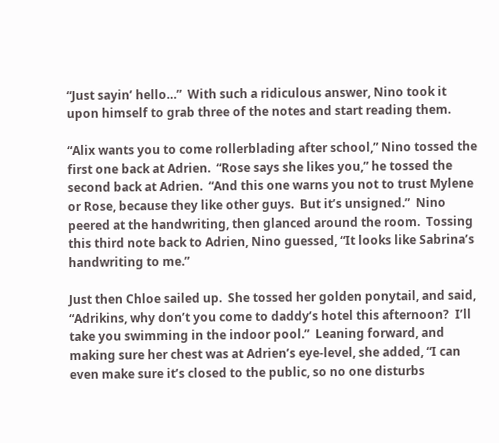“Just sayin’ hello…”  With such a ridiculous answer, Nino took it upon himself to grab three of the notes and start reading them.

“Alix wants you to come rollerblading after school,” Nino tossed the first one back at Adrien.  “Rose says she likes you,” he tossed the second back at Adrien.  “And this one warns you not to trust Mylene or Rose, because they like other guys.  But it’s unsigned.”  Nino peered at the handwriting, then glanced around the room.  Tossing this third note back to Adrien, Nino guessed, “It looks like Sabrina’s handwriting to me.”

Just then Chloe sailed up.  She tossed her golden ponytail, and said, “Adrikins, why don’t you come to daddy’s hotel this afternoon?  I’ll take you swimming in the indoor pool.”  Leaning forward, and making sure her chest was at Adrien’s eye-level, she added, “I can even make sure it’s closed to the public, so no one disturbs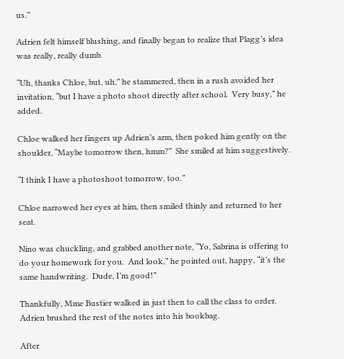us.”

Adrien felt himself blushing, and finally began to realize that Plagg’s idea was really, really dumb.

“Uh, thanks Chloe, but, uh,” he stammered, then in a rush avoided her invitation, “but I have a photo shoot directly after school.  Very busy,” he added.

Chloe walked her fingers up Adrien’s arm, then poked him gently on the shoulder, “Maybe tomorrow then, hmm?”  She smiled at him suggestively.

“I think I have a photoshoot tomorrow, too.”

Chloe narrowed her eyes at him, then smiled thinly and returned to her seat.

Nino was chuckling, and grabbed another note, “Yo, Sabrina is offering to do your homework for you.  And look,” he pointed out, happy, “it’s the same handwriting.  Dude, I’m good!”

Thankfully, Mme Bustier walked in just then to call the class to order.  Adrien brushed the rest of the notes into his bookbag.

After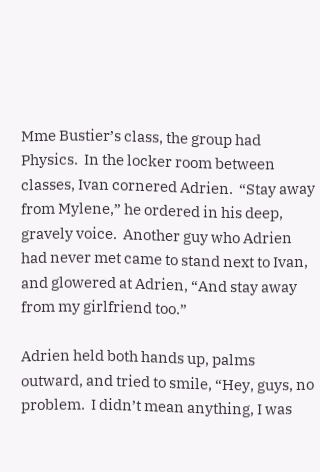Mme Bustier’s class, the group had Physics.  In the locker room between classes, Ivan cornered Adrien.  “Stay away from Mylene,” he ordered in his deep, gravely voice.  Another guy who Adrien had never met came to stand next to Ivan, and glowered at Adrien, “And stay away from my girlfriend too.”

Adrien held both hands up, palms outward, and tried to smile, “Hey, guys, no problem.  I didn’t mean anything, I was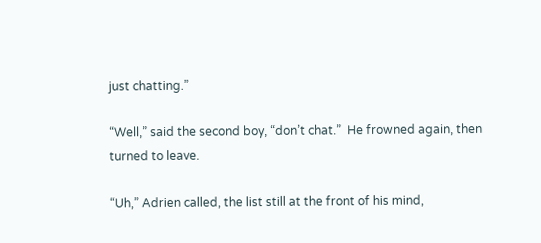just chatting.”

“Well,” said the second boy, “don’t chat.”  He frowned again, then turned to leave.

“Uh,” Adrien called, the list still at the front of his mind,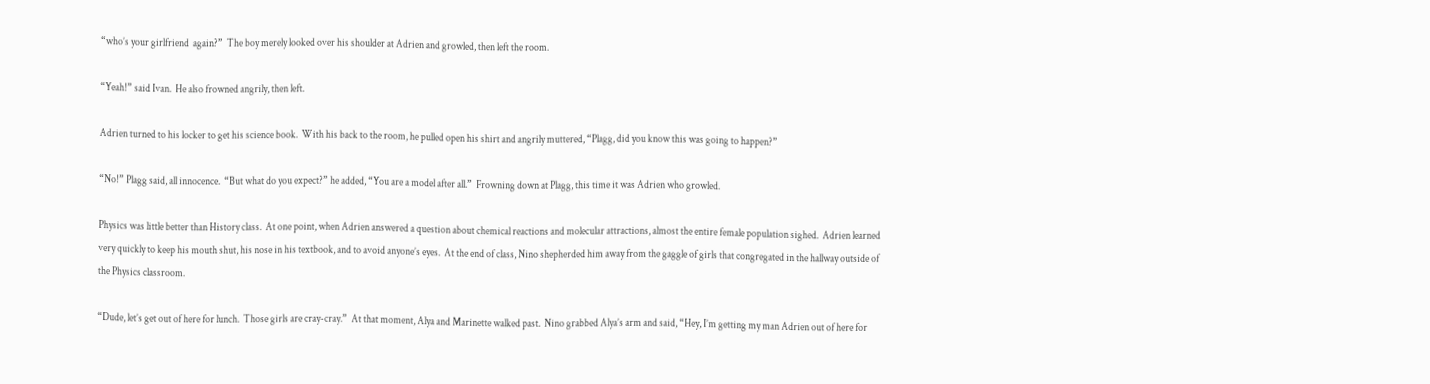“who’s your girlfriend  again?”  The boy merely looked over his shoulder at Adrien and growled, then left the room.

“Yeah!” said Ivan.  He also frowned angrily, then left.

Adrien turned to his locker to get his science book.  With his back to the room, he pulled open his shirt and angrily muttered, “Plagg, did you know this was going to happen?”

“No!” Plagg said, all innocence.  “But what do you expect?” he added, “You are a model after all.”  Frowning down at Plagg, this time it was Adrien who growled.

Physics was little better than History class.  At one point, when Adrien answered a question about chemical reactions and molecular attractions, almost the entire female population sighed.  Adrien learned very quickly to keep his mouth shut, his nose in his textbook, and to avoid anyone’s eyes.  At the end of class, Nino shepherded him away from the gaggle of girls that congregated in the hallway outside of the Physics classroom.

“Dude, let’s get out of here for lunch.  Those girls are cray-cray.”  At that moment, Alya and Marinette walked past.  Nino grabbed Alya’s arm and said, “Hey, I’m getting my man Adrien out of here for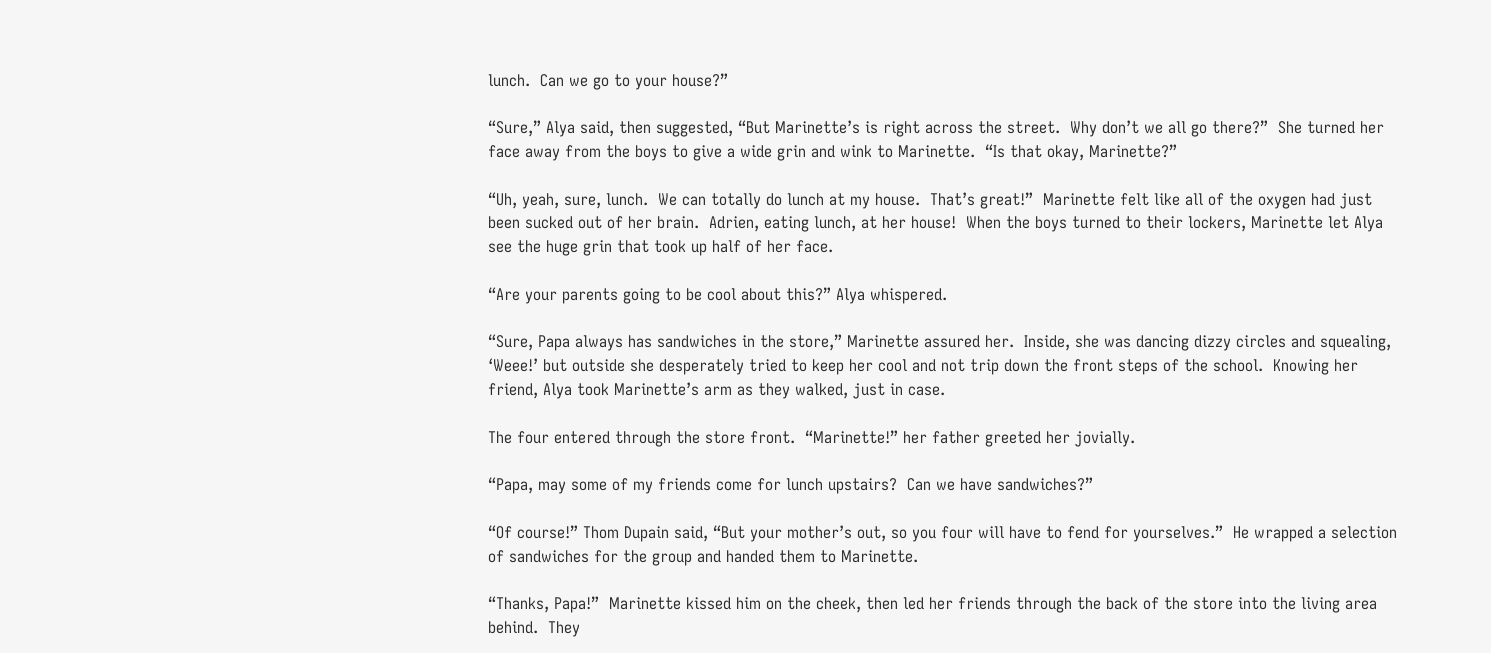lunch.  Can we go to your house?”

“Sure,” Alya said, then suggested, “But Marinette’s is right across the street.  Why don’t we all go there?”  She turned her face away from the boys to give a wide grin and wink to Marinette.  “Is that okay, Marinette?”

“Uh, yeah, sure, lunch.  We can totally do lunch at my house.  That’s great!”  Marinette felt like all of the oxygen had just been sucked out of her brain.  Adrien, eating lunch, at her house!  When the boys turned to their lockers, Marinette let Alya see the huge grin that took up half of her face.

“Are your parents going to be cool about this?” Alya whispered.

“Sure, Papa always has sandwiches in the store,” Marinette assured her.  Inside, she was dancing dizzy circles and squealing, ‘Weee!’ but outside she desperately tried to keep her cool and not trip down the front steps of the school.  Knowing her friend, Alya took Marinette’s arm as they walked, just in case.

The four entered through the store front.  “Marinette!” her father greeted her jovially.

“Papa, may some of my friends come for lunch upstairs?  Can we have sandwiches?”

“Of course!” Thom Dupain said, “But your mother’s out, so you four will have to fend for yourselves.”  He wrapped a selection of sandwiches for the group and handed them to Marinette.

“Thanks, Papa!”  Marinette kissed him on the cheek, then led her friends through the back of the store into the living area behind.  They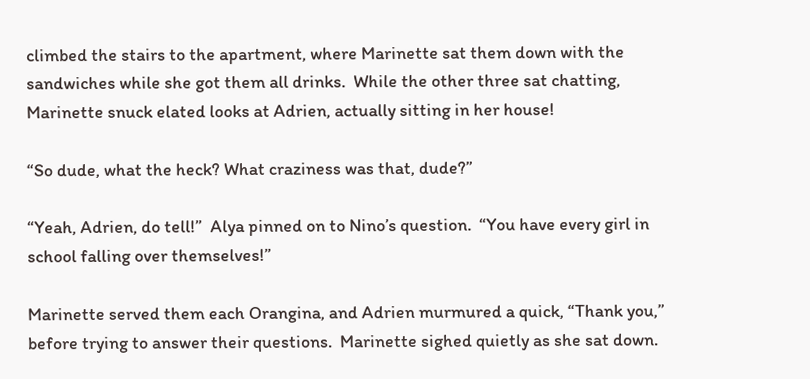climbed the stairs to the apartment, where Marinette sat them down with the sandwiches while she got them all drinks.  While the other three sat chatting, Marinette snuck elated looks at Adrien, actually sitting in her house!

“So dude, what the heck? What craziness was that, dude?”

“Yeah, Adrien, do tell!”  Alya pinned on to Nino’s question.  “You have every girl in school falling over themselves!”

Marinette served them each Orangina, and Adrien murmured a quick, “Thank you,” before trying to answer their questions.  Marinette sighed quietly as she sat down.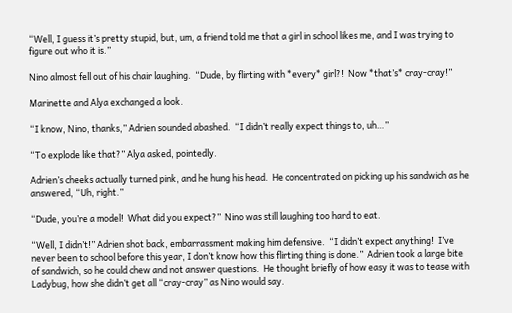“Well, I guess it’s pretty stupid, but, um, a friend told me that a girl in school likes me, and I was trying to figure out who it is.”

Nino almost fell out of his chair laughing.  “Dude, by flirting with *every* girl?!  Now *that’s* cray-cray!”

Marinette and Alya exchanged a look.

“I know, Nino, thanks,” Adrien sounded abashed.  “I didn’t really expect things to, uh…”

“To explode like that?” Alya asked, pointedly.

Adrien’s cheeks actually turned pink, and he hung his head.  He concentrated on picking up his sandwich as he answered, “Uh, right.”

“Dude, you’re a model!  What did you expect?”  Nino was still laughing too hard to eat.

“Well, I didn’t!” Adrien shot back, embarrassment making him defensive.  “I didn’t expect anything!  I’ve never been to school before this year, I don’t know how this flirting thing is done.”  Adrien took a large bite of sandwich, so he could chew and not answer questions.  He thought briefly of how easy it was to tease with Ladybug, how she didn’t get all “cray-cray” as Nino would say.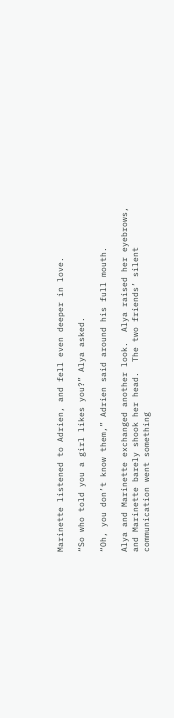Marinette listened to Adrien, and fell even deeper in love.

“So who told you a girl likes you?” Alya asked.

“Oh, you don’t know them,” Adrien said around his full mouth.

Alya and Marinette exchanged another look.  Alya raised her eyebrows, and Marinette barely shook her head.  The two friends’ silent communication went something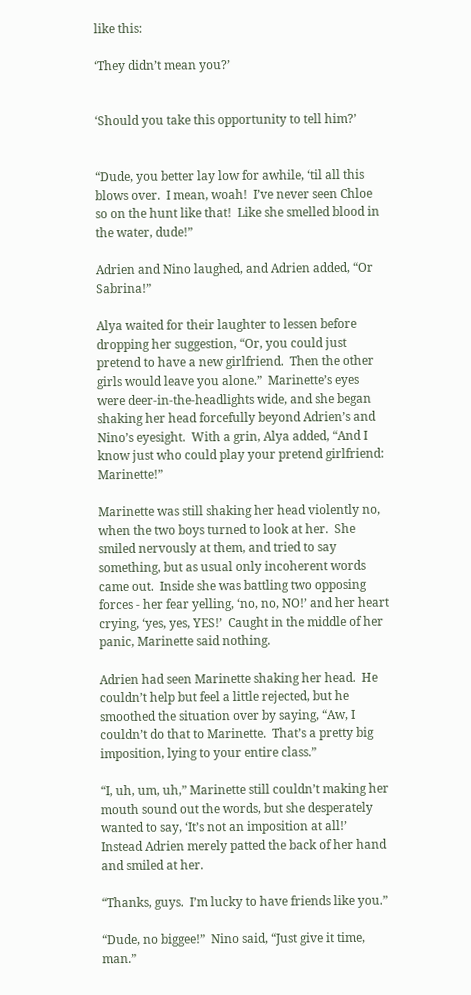like this:

‘They didn’t mean you?’


‘Should you take this opportunity to tell him?’


“Dude, you better lay low for awhile, ‘til all this blows over.  I mean, woah!  I’ve never seen Chloe so on the hunt like that!  Like she smelled blood in the water, dude!”

Adrien and Nino laughed, and Adrien added, “Or Sabrina!”

Alya waited for their laughter to lessen before dropping her suggestion, “Or, you could just pretend to have a new girlfriend.  Then the other girls would leave you alone.”  Marinette’s eyes were deer-in-the-headlights wide, and she began shaking her head forcefully beyond Adrien’s and Nino’s eyesight.  With a grin, Alya added, “And I know just who could play your pretend girlfriend:  Marinette!”

Marinette was still shaking her head violently no, when the two boys turned to look at her.  She smiled nervously at them, and tried to say something, but as usual only incoherent words came out.  Inside she was battling two opposing forces - her fear yelling, ‘no, no, NO!’ and her heart crying, ‘yes, yes, YES!’  Caught in the middle of her panic, Marinette said nothing.

Adrien had seen Marinette shaking her head.  He couldn’t help but feel a little rejected, but he smoothed the situation over by saying, “Aw, I couldn’t do that to Marinette.  That’s a pretty big imposition, lying to your entire class.”

“I, uh, um, uh,” Marinette still couldn’t making her mouth sound out the words, but she desperately wanted to say, ‘It’s not an imposition at all!’  Instead Adrien merely patted the back of her hand and smiled at her.

“Thanks, guys.  I’m lucky to have friends like you.”

“Dude, no biggee!”  Nino said, “Just give it time, man.”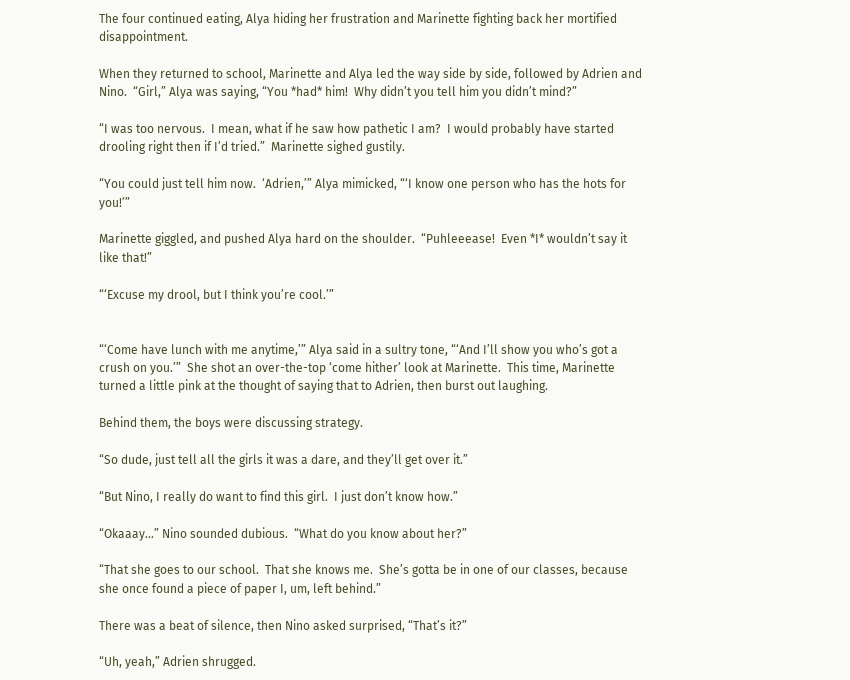The four continued eating, Alya hiding her frustration and Marinette fighting back her mortified disappointment.

When they returned to school, Marinette and Alya led the way side by side, followed by Adrien and Nino.  “Girl,” Alya was saying, “You *had* him!  Why didn’t you tell him you didn’t mind?”

“I was too nervous.  I mean, what if he saw how pathetic I am?  I would probably have started drooling right then if I’d tried.”  Marinette sighed gustily.

“You could just tell him now.  ‘Adrien,’” Alya mimicked, “‘I know one person who has the hots for you!’”

Marinette giggled, and pushed Alya hard on the shoulder.  “Puhleeease!  Even *I* wouldn’t say it like that!”

“‘Excuse my drool, but I think you’re cool.’”


“‘Come have lunch with me anytime,’” Alya said in a sultry tone, “‘And I’ll show you who’s got a crush on you.’”  She shot an over-the-top ‘come hither’ look at Marinette.  This time, Marinette turned a little pink at the thought of saying that to Adrien, then burst out laughing.

Behind them, the boys were discussing strategy.

“So dude, just tell all the girls it was a dare, and they’ll get over it.”

“But Nino, I really do want to find this girl.  I just don’t know how.”

“Okaaay…” Nino sounded dubious.  “What do you know about her?”

“That she goes to our school.  That she knows me.  She’s gotta be in one of our classes, because she once found a piece of paper I, um, left behind.”

There was a beat of silence, then Nino asked surprised, “That’s it?”

“Uh, yeah,” Adrien shrugged.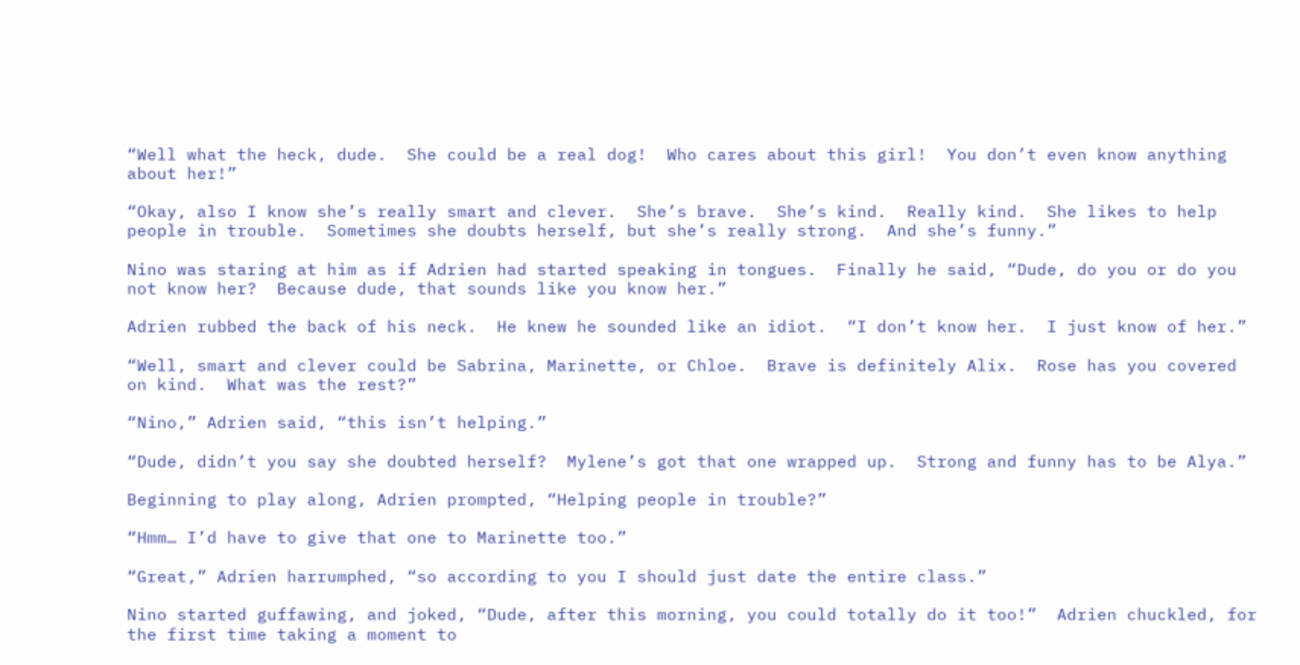“Well what the heck, dude.  She could be a real dog!  Who cares about this girl!  You don’t even know anything about her!”

“Okay, also I know she’s really smart and clever.  She’s brave.  She’s kind.  Really kind.  She likes to help people in trouble.  Sometimes she doubts herself, but she’s really strong.  And she’s funny.”

Nino was staring at him as if Adrien had started speaking in tongues.  Finally he said, “Dude, do you or do you not know her?  Because dude, that sounds like you know her.”

Adrien rubbed the back of his neck.  He knew he sounded like an idiot.  “I don’t know her.  I just know of her.”

“Well, smart and clever could be Sabrina, Marinette, or Chloe.  Brave is definitely Alix.  Rose has you covered on kind.  What was the rest?”

“Nino,” Adrien said, “this isn’t helping.”

“Dude, didn’t you say she doubted herself?  Mylene’s got that one wrapped up.  Strong and funny has to be Alya.”

Beginning to play along, Adrien prompted, “Helping people in trouble?”

“Hmm… I’d have to give that one to Marinette too.”

“Great,” Adrien harrumphed, “so according to you I should just date the entire class.”

Nino started guffawing, and joked, “Dude, after this morning, you could totally do it too!”  Adrien chuckled, for the first time taking a moment to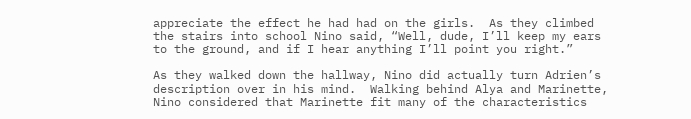appreciate the effect he had had on the girls.  As they climbed the stairs into school Nino said, “Well, dude, I’ll keep my ears to the ground, and if I hear anything I’ll point you right.”

As they walked down the hallway, Nino did actually turn Adrien’s description over in his mind.  Walking behind Alya and Marinette, Nino considered that Marinette fit many of the characteristics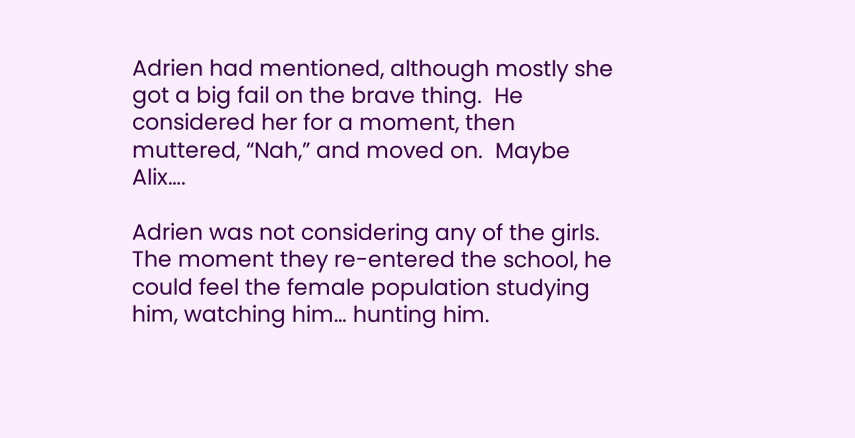Adrien had mentioned, although mostly she got a big fail on the brave thing.  He considered her for a moment, then muttered, “Nah,” and moved on.  Maybe Alix….

Adrien was not considering any of the girls.  The moment they re-entered the school, he could feel the female population studying him, watching him… hunting him.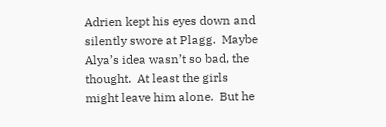Adrien kept his eyes down and silently swore at Plagg.  Maybe Alya’s idea wasn’t so bad, the thought.  At least the girls might leave him alone.  But he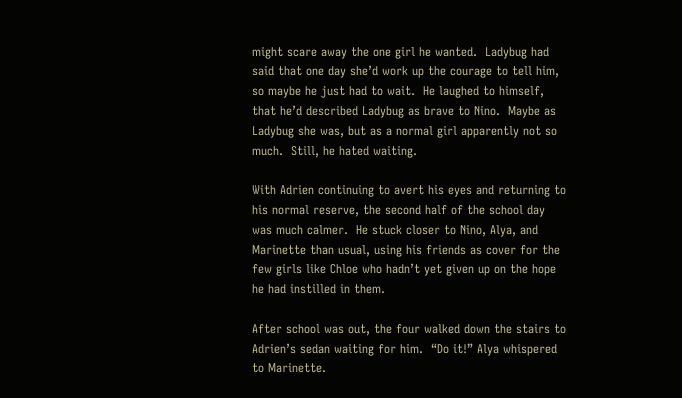might scare away the one girl he wanted.  Ladybug had said that one day she’d work up the courage to tell him, so maybe he just had to wait.  He laughed to himself, that he’d described Ladybug as brave to Nino.  Maybe as Ladybug she was, but as a normal girl apparently not so much.  Still, he hated waiting.

With Adrien continuing to avert his eyes and returning to his normal reserve, the second half of the school day was much calmer.  He stuck closer to Nino, Alya, and Marinette than usual, using his friends as cover for the few girls like Chloe who hadn’t yet given up on the hope he had instilled in them.

After school was out, the four walked down the stairs to Adrien’s sedan waiting for him.  “Do it!” Alya whispered to Marinette.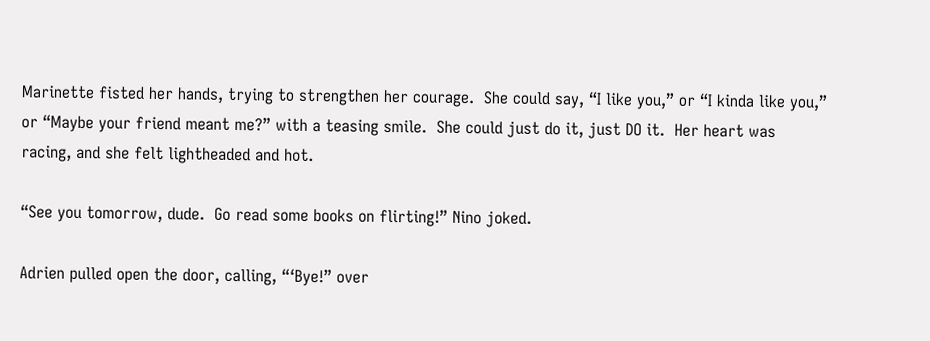Marinette fisted her hands, trying to strengthen her courage.  She could say, “I like you,” or “I kinda like you,” or “Maybe your friend meant me?” with a teasing smile.  She could just do it, just DO it.  Her heart was racing, and she felt lightheaded and hot.

“See you tomorrow, dude.  Go read some books on flirting!” Nino joked.

Adrien pulled open the door, calling, “‘Bye!” over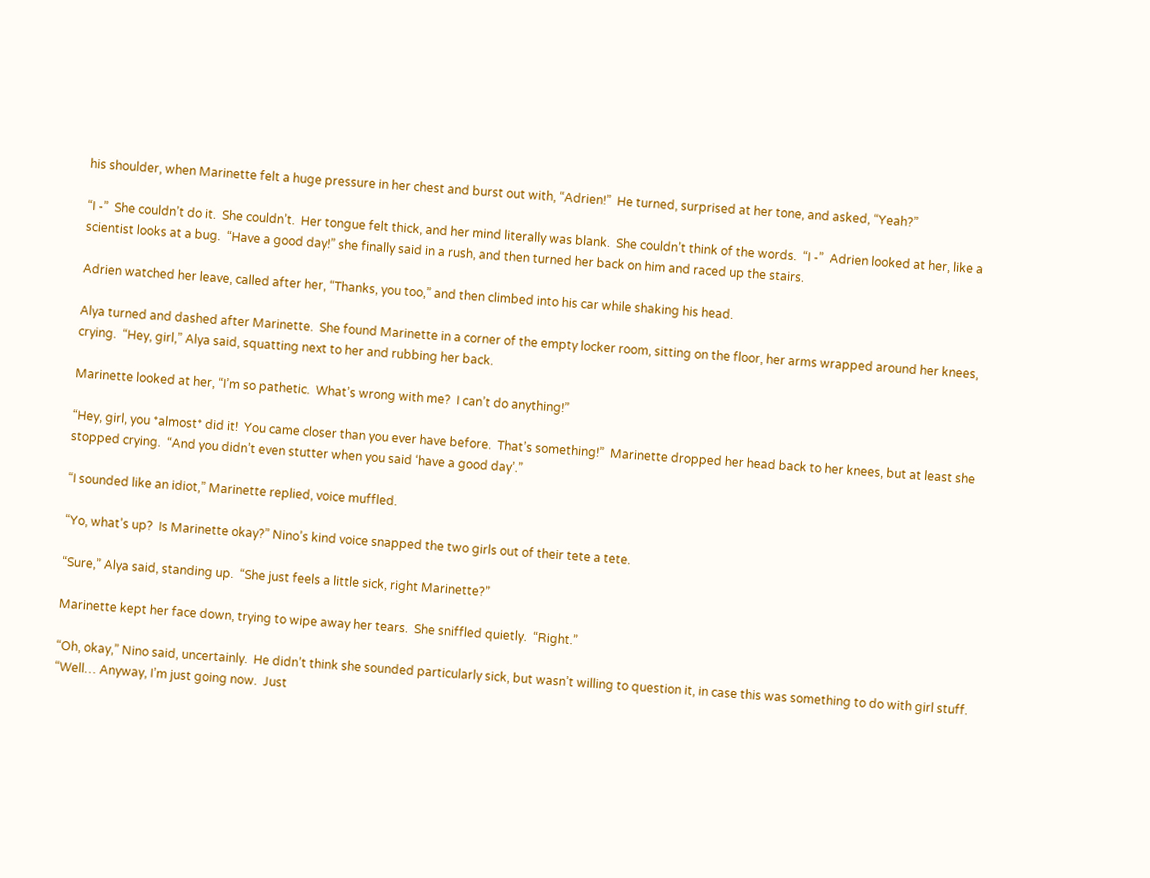his shoulder, when Marinette felt a huge pressure in her chest and burst out with, “Adrien!”  He turned, surprised at her tone, and asked, “Yeah?”

“I -”  She couldn’t do it.  She couldn’t.  Her tongue felt thick, and her mind literally was blank.  She couldn’t think of the words.  “I -”  Adrien looked at her, like a scientist looks at a bug.  “Have a good day!” she finally said in a rush, and then turned her back on him and raced up the stairs.

Adrien watched her leave, called after her, “Thanks, you too,” and then climbed into his car while shaking his head.

Alya turned and dashed after Marinette.  She found Marinette in a corner of the empty locker room, sitting on the floor, her arms wrapped around her knees, crying.  “Hey, girl,” Alya said, squatting next to her and rubbing her back.

Marinette looked at her, “I’m so pathetic.  What’s wrong with me?  I can’t do anything!”

“Hey, girl, you *almost* did it!  You came closer than you ever have before.  That’s something!”  Marinette dropped her head back to her knees, but at least she stopped crying.  “And you didn’t even stutter when you said ‘have a good day’.”

“I sounded like an idiot,” Marinette replied, voice muffled.

“Yo, what’s up?  Is Marinette okay?” Nino’s kind voice snapped the two girls out of their tete a tete.

“Sure,” Alya said, standing up.  “She just feels a little sick, right Marinette?”

Marinette kept her face down, trying to wipe away her tears.  She sniffled quietly.  “Right.”

“Oh, okay,” Nino said, uncertainly.  He didn’t think she sounded particularly sick, but wasn’t willing to question it, in case this was something to do with girl stuff.  “Well… Anyway, I’m just going now.  Just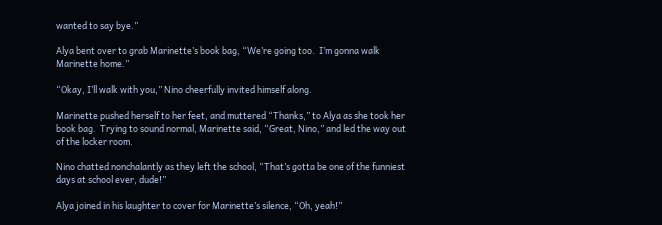wanted to say bye.”

Alya bent over to grab Marinette’s book bag, “We’re going too.  I’m gonna walk Marinette home.”

“Okay, I’ll walk with you,” Nino cheerfully invited himself along.

Marinette pushed herself to her feet, and muttered “Thanks,” to Alya as she took her book bag.  Trying to sound normal, Marinette said, “Great, Nino,” and led the way out of the locker room.

Nino chatted nonchalantly as they left the school, “That’s gotta be one of the funniest days at school ever, dude!”

Alya joined in his laughter to cover for Marinette’s silence, “Oh, yeah!”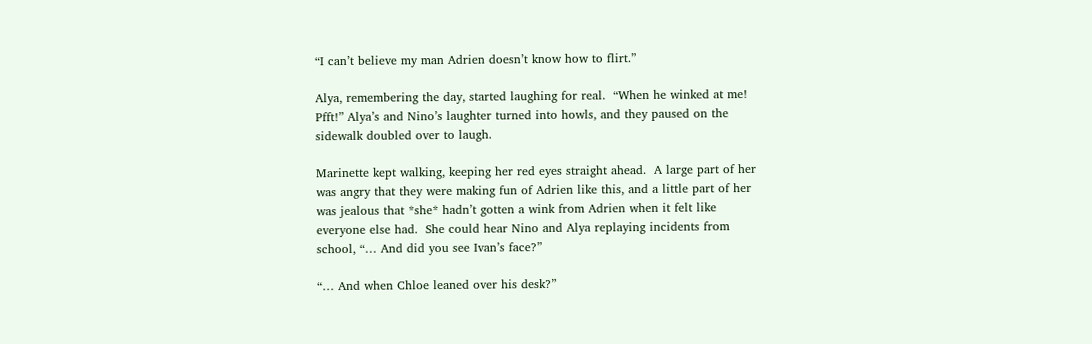“I can’t believe my man Adrien doesn’t know how to flirt.”

Alya, remembering the day, started laughing for real.  “When he winked at me!  Pfft!” Alya’s and Nino’s laughter turned into howls, and they paused on the sidewalk doubled over to laugh.

Marinette kept walking, keeping her red eyes straight ahead.  A large part of her was angry that they were making fun of Adrien like this, and a little part of her was jealous that *she* hadn’t gotten a wink from Adrien when it felt like everyone else had.  She could hear Nino and Alya replaying incidents from school, “… And did you see Ivan’s face?”

“… And when Chloe leaned over his desk?”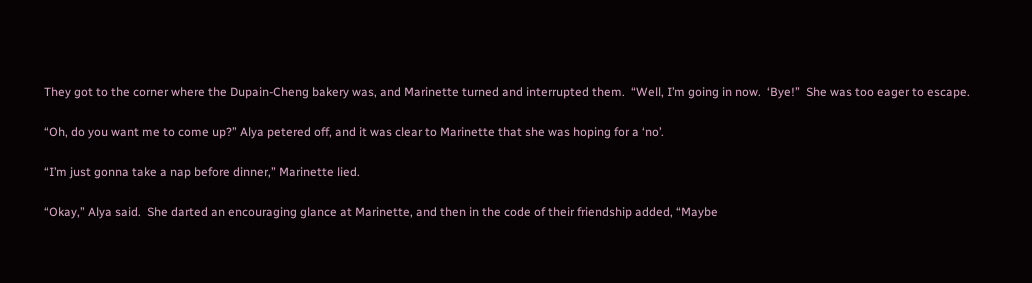They got to the corner where the Dupain-Cheng bakery was, and Marinette turned and interrupted them.  “Well, I’m going in now.  ‘Bye!”  She was too eager to escape.

“Oh, do you want me to come up?” Alya petered off, and it was clear to Marinette that she was hoping for a ‘no’.

“I’m just gonna take a nap before dinner,” Marinette lied.

“Okay,” Alya said.  She darted an encouraging glance at Marinette, and then in the code of their friendship added, “Maybe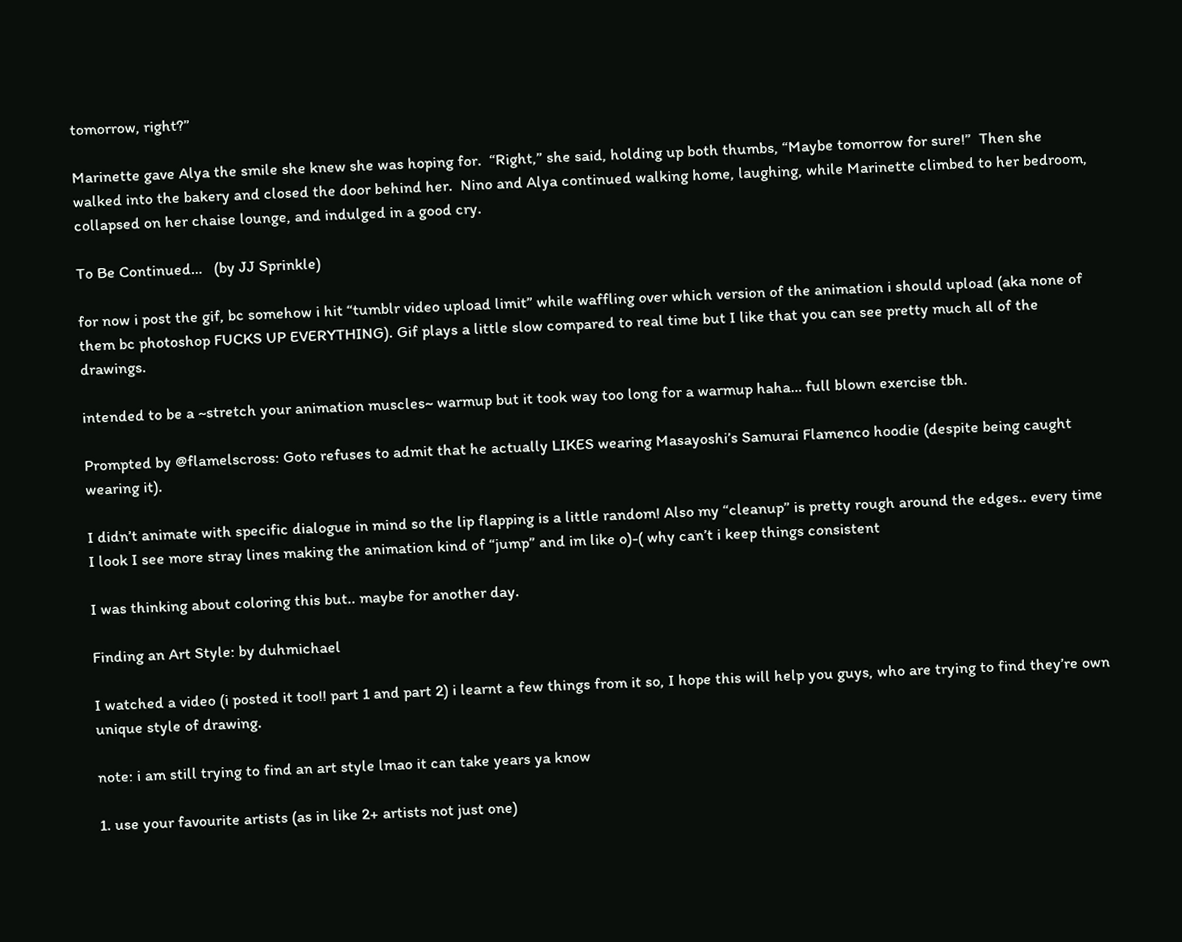tomorrow, right?”

Marinette gave Alya the smile she knew she was hoping for.  “Right,” she said, holding up both thumbs, “Maybe tomorrow for sure!”  Then she walked into the bakery and closed the door behind her.  Nino and Alya continued walking home, laughing, while Marinette climbed to her bedroom, collapsed on her chaise lounge, and indulged in a good cry.

To Be Continued…   (by JJ Sprinkle)

for now i post the gif, bc somehow i hit “tumblr video upload limit” while waffling over which version of the animation i should upload (aka none of them bc photoshop FUCKS UP EVERYTHING). Gif plays a little slow compared to real time but I like that you can see pretty much all of the drawings.

intended to be a ~stretch your animation muscles~ warmup but it took way too long for a warmup haha… full blown exercise tbh.

Prompted by @flamelscross: Goto refuses to admit that he actually LIKES wearing Masayoshi’s Samurai Flamenco hoodie (despite being caught wearing it).

I didn’t animate with specific dialogue in mind so the lip flapping is a little random! Also my “cleanup” is pretty rough around the edges.. every time I look I see more stray lines making the animation kind of “jump” and im like o)-( why can’t i keep things consistent

I was thinking about coloring this but.. maybe for another day.

Finding an Art Style: by duhmichael

I watched a video (i posted it too!! part 1 and part 2) i learnt a few things from it so, I hope this will help you guys, who are trying to find they’re own unique style of drawing.

note: i am still trying to find an art style lmao it can take years ya know

1. use your favourite artists (as in like 2+ artists not just one)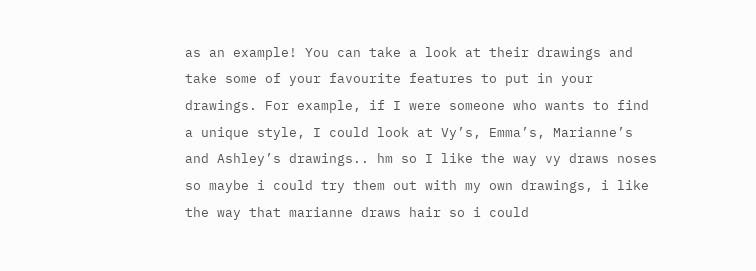as an example! You can take a look at their drawings and take some of your favourite features to put in your drawings. For example, if I were someone who wants to find a unique style, I could look at Vy’s, Emma’s, Marianne’s and Ashley’s drawings.. hm so I like the way vy draws noses so maybe i could try them out with my own drawings, i like the way that marianne draws hair so i could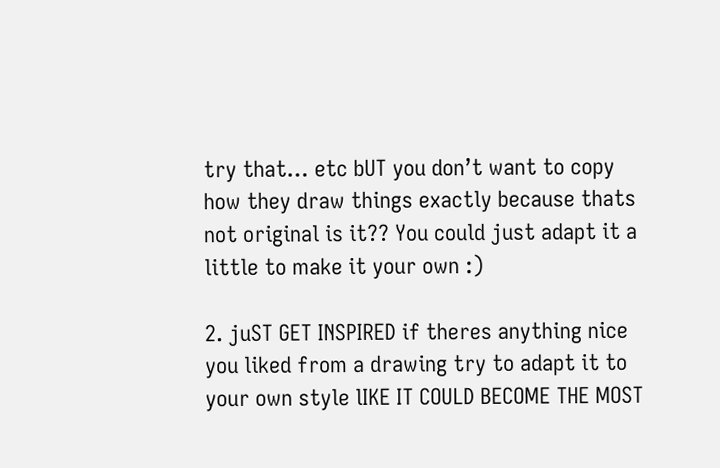try that… etc bUT you don’t want to copy how they draw things exactly because thats not original is it?? You could just adapt it a little to make it your own :)

2. juST GET INSPIRED if theres anything nice you liked from a drawing try to adapt it to your own style lIKE IT COULD BECOME THE MOST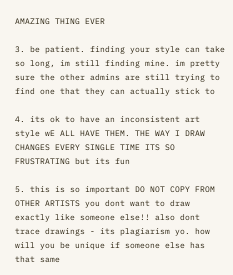AMAZING THING EVER

3. be patient. finding your style can take so long, im still finding mine. im pretty sure the other admins are still trying to find one that they can actually stick to

4. its ok to have an inconsistent art style wE ALL HAVE THEM. THE WAY I DRAW CHANGES EVERY SINGLE TIME ITS SO FRUSTRATING but its fun

5. this is so important DO NOT COPY FROM OTHER ARTISTS you dont want to draw exactly like someone else!! also dont trace drawings - its plagiarism yo. how will you be unique if someone else has that same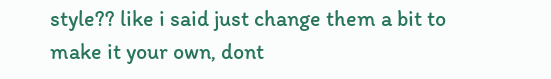style?? like i said just change them a bit to make it your own, dont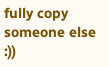fully copy someone else :))